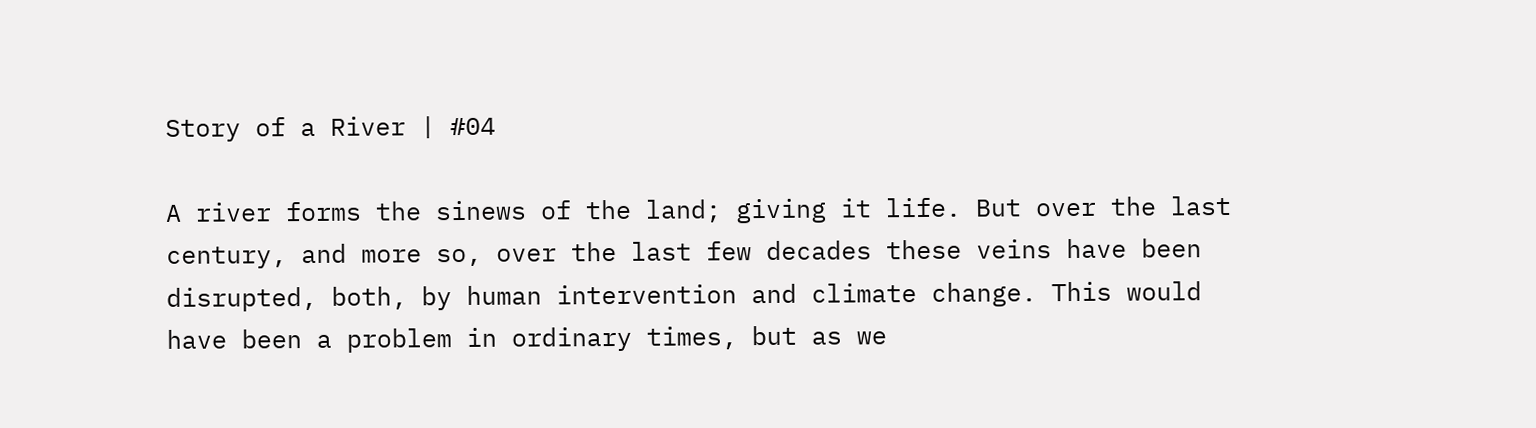Story of a River | #04

A river forms the sinews of the land; giving it life. But over the last century, and more so, over the last few decades these veins have been disrupted, both, by human intervention and climate change. This would have been a problem in ordinary times, but as we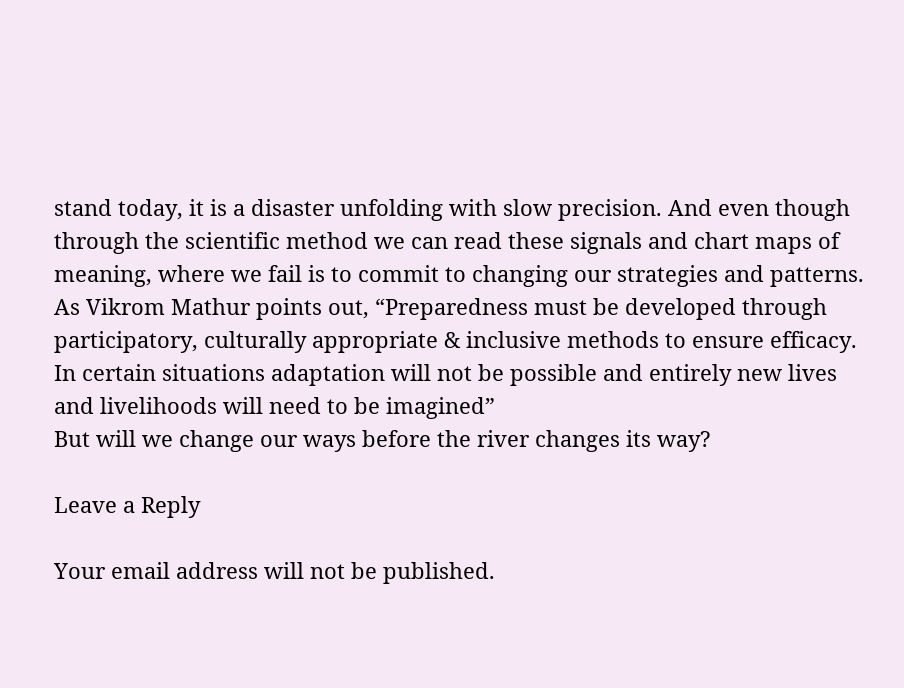stand today, it is a disaster unfolding with slow precision. And even though through the scientific method we can read these signals and chart maps of meaning, where we fail is to commit to changing our strategies and patterns.
As Vikrom Mathur points out, “Preparedness must be developed through participatory, culturally appropriate & inclusive methods to ensure efficacy. In certain situations adaptation will not be possible and entirely new lives and livelihoods will need to be imagined”
But will we change our ways before the river changes its way?

Leave a Reply

Your email address will not be published.